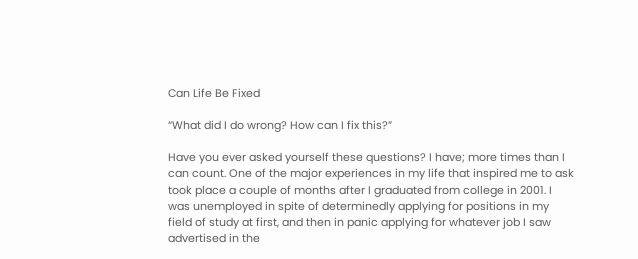Can Life Be Fixed

“What did I do wrong? How can I fix this?”

Have you ever asked yourself these questions? I have; more times than I can count. One of the major experiences in my life that inspired me to ask took place a couple of months after I graduated from college in 2001. I was unemployed in spite of determinedly applying for positions in my field of study at first, and then in panic applying for whatever job I saw advertised in the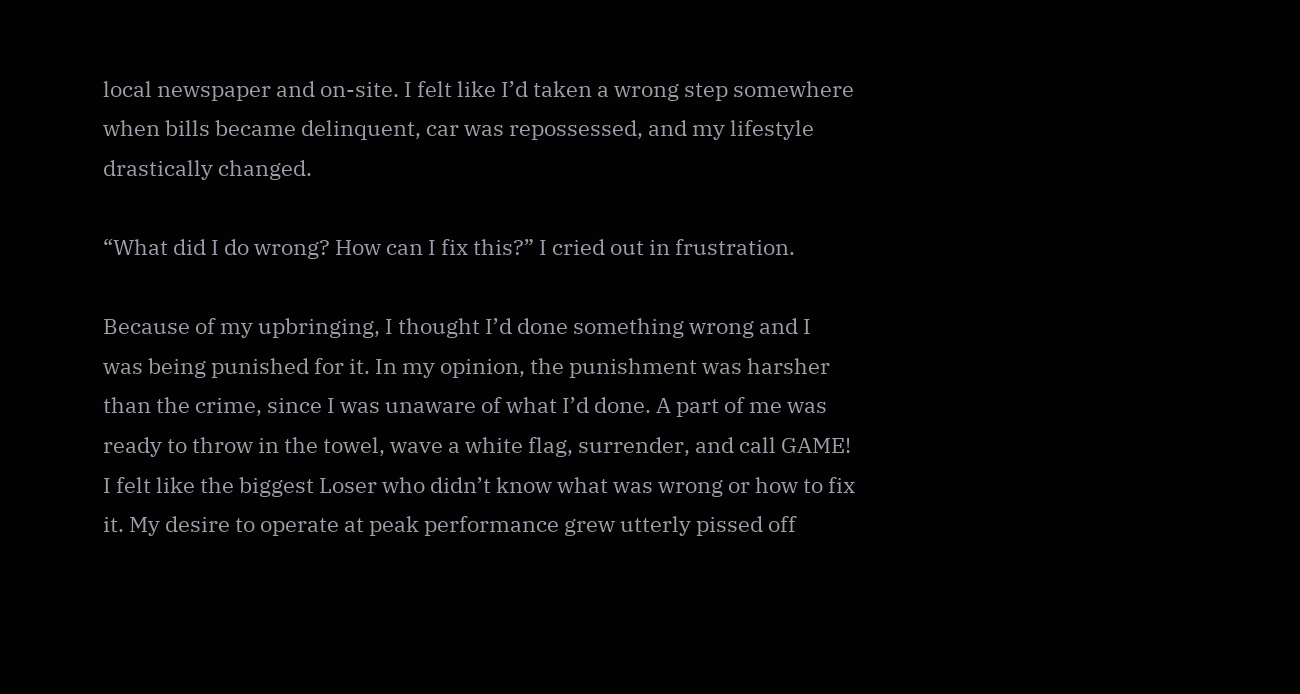local newspaper and on-site. I felt like I’d taken a wrong step somewhere when bills became delinquent, car was repossessed, and my lifestyle drastically changed.

“What did I do wrong? How can I fix this?” I cried out in frustration.

Because of my upbringing, I thought I’d done something wrong and I was being punished for it. In my opinion, the punishment was harsher than the crime, since I was unaware of what I’d done. A part of me was ready to throw in the towel, wave a white flag, surrender, and call GAME! I felt like the biggest Loser who didn’t know what was wrong or how to fix it. My desire to operate at peak performance grew utterly pissed off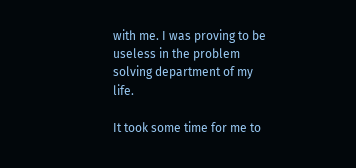with me. I was proving to be useless in the problem solving department of my life.

It took some time for me to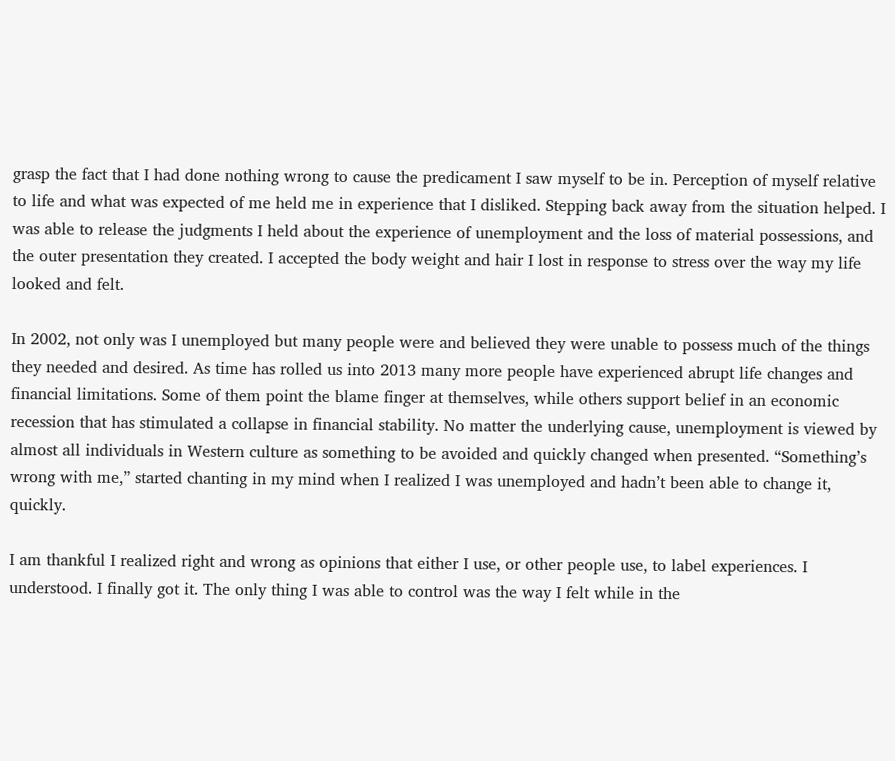grasp the fact that I had done nothing wrong to cause the predicament I saw myself to be in. Perception of myself relative to life and what was expected of me held me in experience that I disliked. Stepping back away from the situation helped. I was able to release the judgments I held about the experience of unemployment and the loss of material possessions, and the outer presentation they created. I accepted the body weight and hair I lost in response to stress over the way my life looked and felt.

In 2002, not only was I unemployed but many people were and believed they were unable to possess much of the things they needed and desired. As time has rolled us into 2013 many more people have experienced abrupt life changes and financial limitations. Some of them point the blame finger at themselves, while others support belief in an economic recession that has stimulated a collapse in financial stability. No matter the underlying cause, unemployment is viewed by almost all individuals in Western culture as something to be avoided and quickly changed when presented. “Something’s wrong with me,” started chanting in my mind when I realized I was unemployed and hadn’t been able to change it, quickly.

I am thankful I realized right and wrong as opinions that either I use, or other people use, to label experiences. I understood. I finally got it. The only thing I was able to control was the way I felt while in the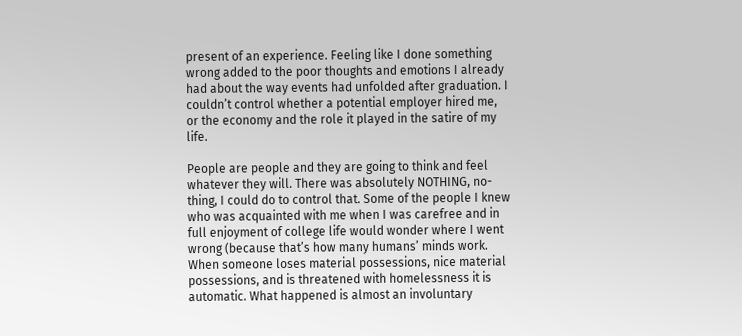present of an experience. Feeling like I done something wrong added to the poor thoughts and emotions I already had about the way events had unfolded after graduation. I couldn’t control whether a potential employer hired me, or the economy and the role it played in the satire of my life.

People are people and they are going to think and feel whatever they will. There was absolutely NOTHING, no-thing, I could do to control that. Some of the people I knew who was acquainted with me when I was carefree and in full enjoyment of college life would wonder where I went wrong (because that’s how many humans’ minds work. When someone loses material possessions, nice material possessions, and is threatened with homelessness it is automatic. What happened is almost an involuntary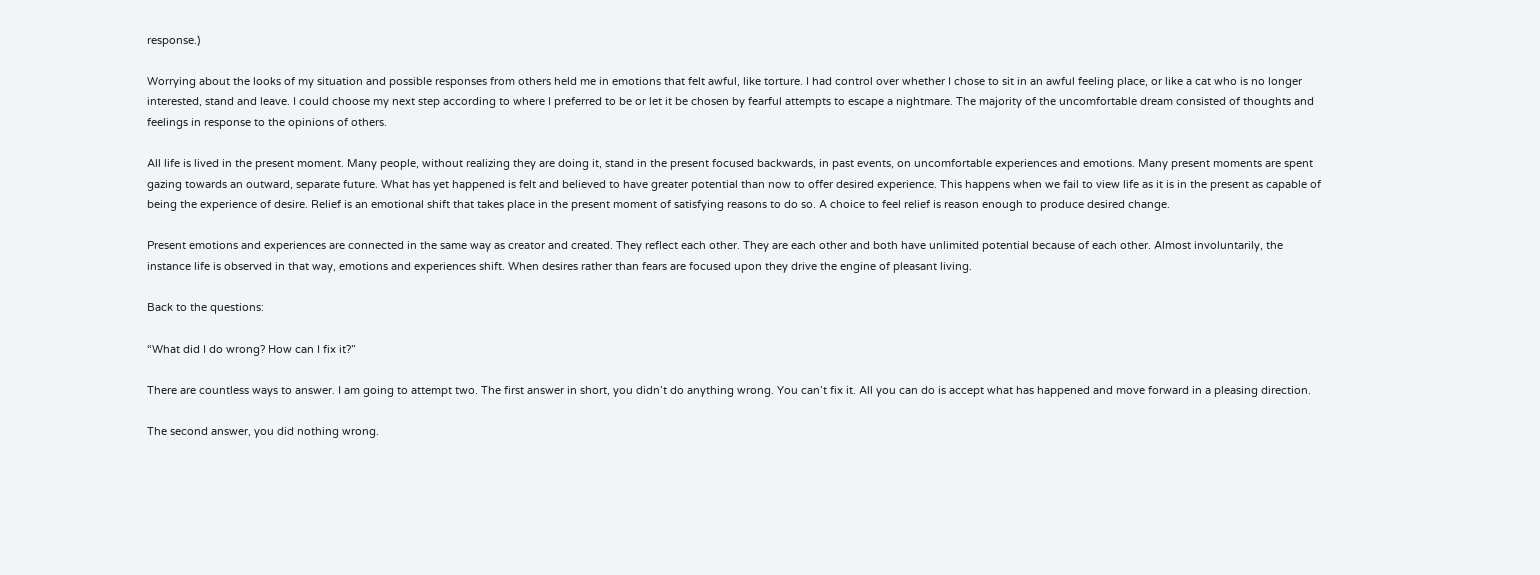response.)

Worrying about the looks of my situation and possible responses from others held me in emotions that felt awful, like torture. I had control over whether I chose to sit in an awful feeling place, or like a cat who is no longer interested, stand and leave. I could choose my next step according to where I preferred to be or let it be chosen by fearful attempts to escape a nightmare. The majority of the uncomfortable dream consisted of thoughts and feelings in response to the opinions of others.

All life is lived in the present moment. Many people, without realizing they are doing it, stand in the present focused backwards, in past events, on uncomfortable experiences and emotions. Many present moments are spent gazing towards an outward, separate future. What has yet happened is felt and believed to have greater potential than now to offer desired experience. This happens when we fail to view life as it is in the present as capable of being the experience of desire. Relief is an emotional shift that takes place in the present moment of satisfying reasons to do so. A choice to feel relief is reason enough to produce desired change.

Present emotions and experiences are connected in the same way as creator and created. They reflect each other. They are each other and both have unlimited potential because of each other. Almost involuntarily, the instance life is observed in that way, emotions and experiences shift. When desires rather than fears are focused upon they drive the engine of pleasant living.

Back to the questions:

“What did I do wrong? How can I fix it?”

There are countless ways to answer. I am going to attempt two. The first answer in short, you didn’t do anything wrong. You can’t fix it. All you can do is accept what has happened and move forward in a pleasing direction.

The second answer, you did nothing wrong.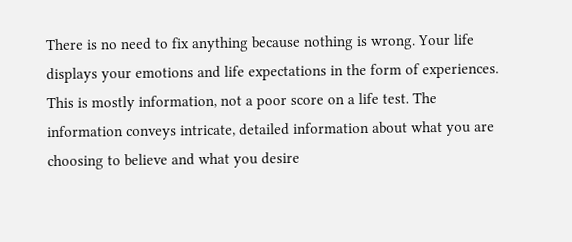There is no need to fix anything because nothing is wrong. Your life displays your emotions and life expectations in the form of experiences. This is mostly information, not a poor score on a life test. The information conveys intricate, detailed information about what you are choosing to believe and what you desire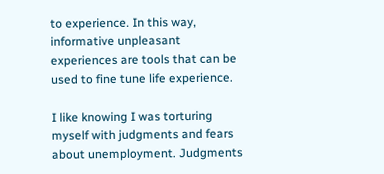to experience. In this way, informative unpleasant experiences are tools that can be used to fine tune life experience.

I like knowing I was torturing myself with judgments and fears about unemployment. Judgments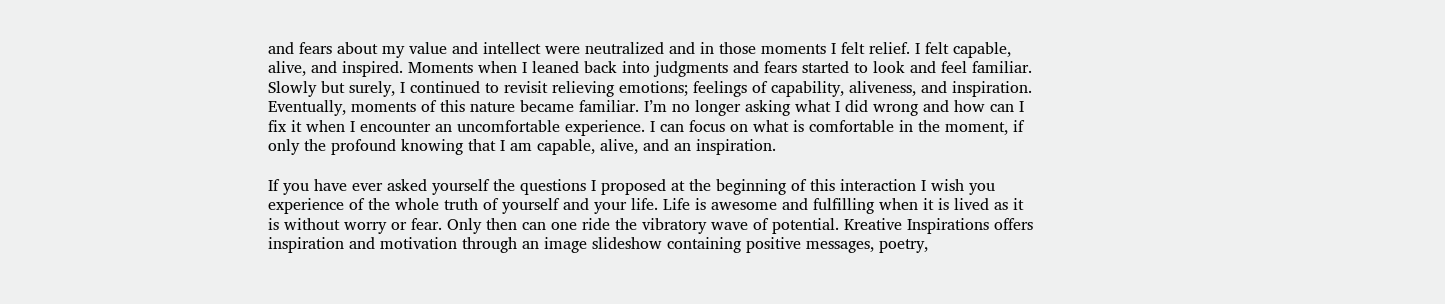and fears about my value and intellect were neutralized and in those moments I felt relief. I felt capable, alive, and inspired. Moments when I leaned back into judgments and fears started to look and feel familiar. Slowly but surely, I continued to revisit relieving emotions; feelings of capability, aliveness, and inspiration. Eventually, moments of this nature became familiar. I’m no longer asking what I did wrong and how can I fix it when I encounter an uncomfortable experience. I can focus on what is comfortable in the moment, if only the profound knowing that I am capable, alive, and an inspiration.

If you have ever asked yourself the questions I proposed at the beginning of this interaction I wish you experience of the whole truth of yourself and your life. Life is awesome and fulfilling when it is lived as it is without worry or fear. Only then can one ride the vibratory wave of potential. Kreative Inspirations offers inspiration and motivation through an image slideshow containing positive messages, poetry,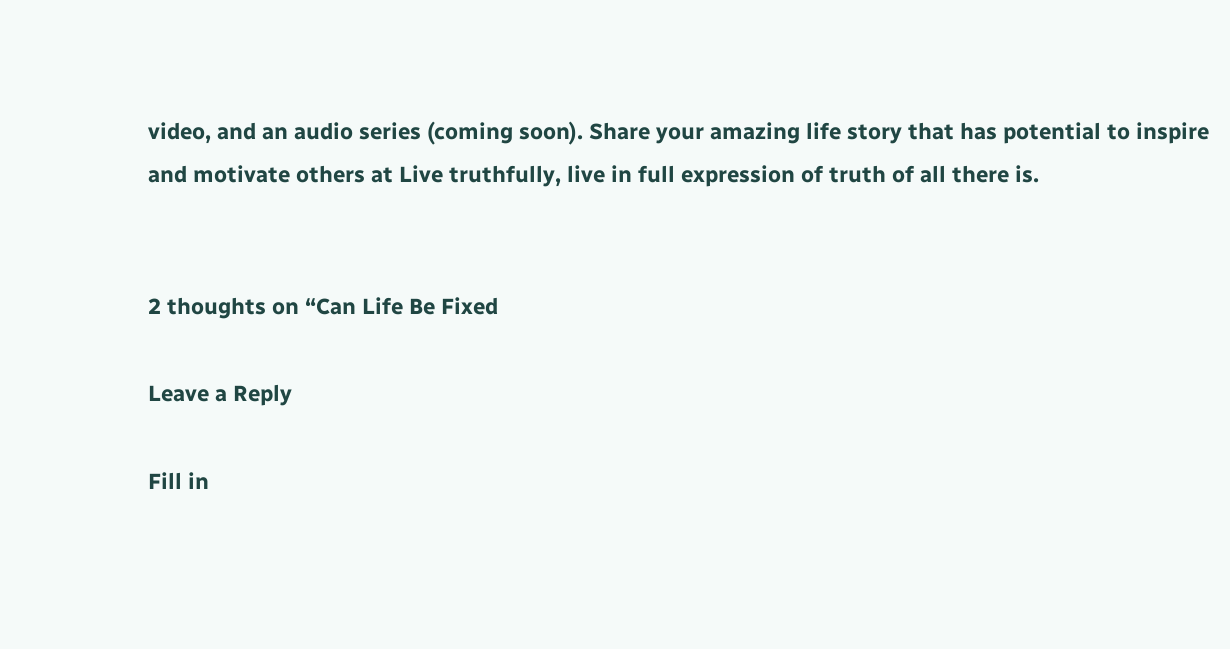video, and an audio series (coming soon). Share your amazing life story that has potential to inspire and motivate others at Live truthfully, live in full expression of truth of all there is.


2 thoughts on “Can Life Be Fixed

Leave a Reply

Fill in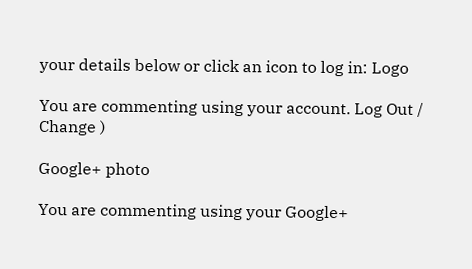your details below or click an icon to log in: Logo

You are commenting using your account. Log Out /  Change )

Google+ photo

You are commenting using your Google+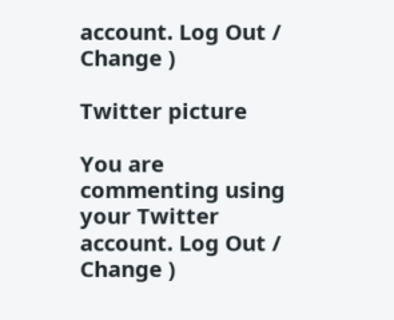account. Log Out /  Change )

Twitter picture

You are commenting using your Twitter account. Log Out /  Change )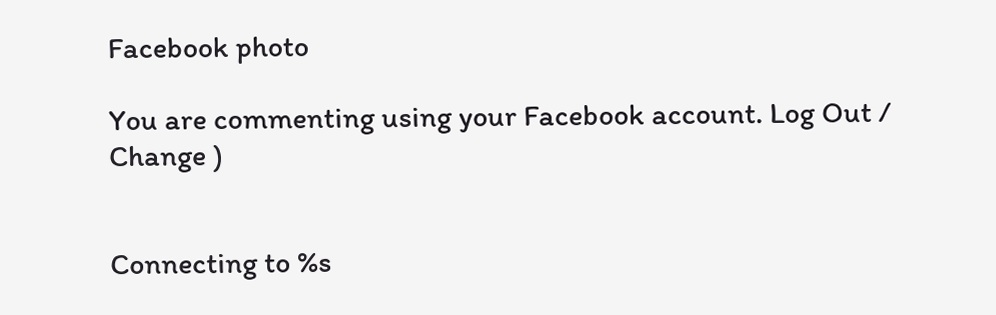Facebook photo

You are commenting using your Facebook account. Log Out /  Change )


Connecting to %s